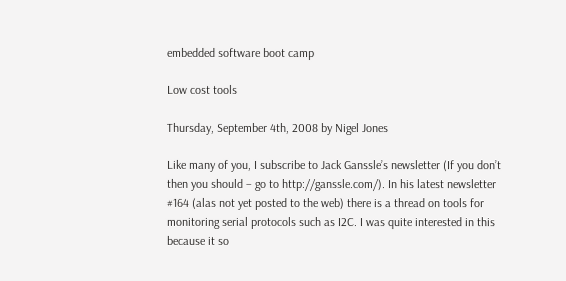embedded software boot camp

Low cost tools

Thursday, September 4th, 2008 by Nigel Jones

Like many of you, I subscribe to Jack Ganssle’s newsletter (If you don’t then you should – go to http://ganssle.com/). In his latest newsletter #164 (alas not yet posted to the web) there is a thread on tools for monitoring serial protocols such as I2C. I was quite interested in this because it so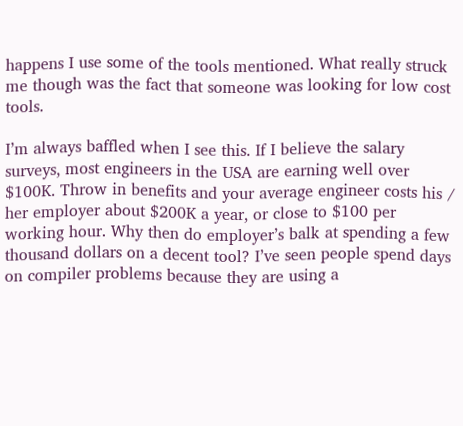happens I use some of the tools mentioned. What really struck me though was the fact that someone was looking for low cost tools.

I’m always baffled when I see this. If I believe the salary surveys, most engineers in the USA are earning well over $100K. Throw in benefits and your average engineer costs his / her employer about $200K a year, or close to $100 per working hour. Why then do employer’s balk at spending a few thousand dollars on a decent tool? I’ve seen people spend days on compiler problems because they are using a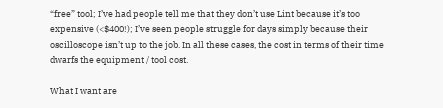“free” tool; I’ve had people tell me that they don’t use Lint because it’s too expensive (<$400!); I’ve seen people struggle for days simply because their oscilloscope isn’t up to the job. In all these cases, the cost in terms of their time dwarfs the equipment / tool cost.

What I want are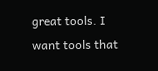great tools. I want tools that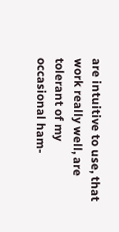are intuitive to use, that work really well, are tolerant of my occasional ham-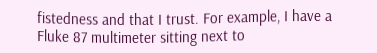fistedness and that I trust. For example, I have a Fluke 87 multimeter sitting next to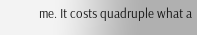me. It costs quadruple what a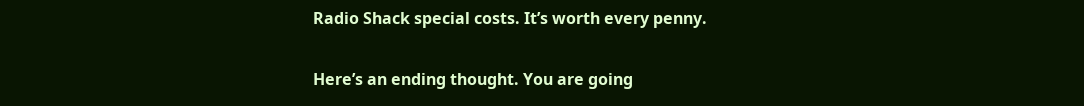Radio Shack special costs. It’s worth every penny.

Here’s an ending thought. You are going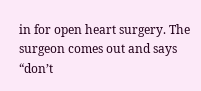in for open heart surgery. The surgeon comes out and says “don’t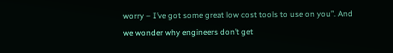worry – I’ve got some great low cost tools to use on you”. And we wonder why engineers don’t get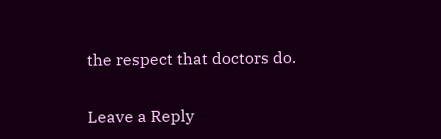the respect that doctors do.


Leave a Reply